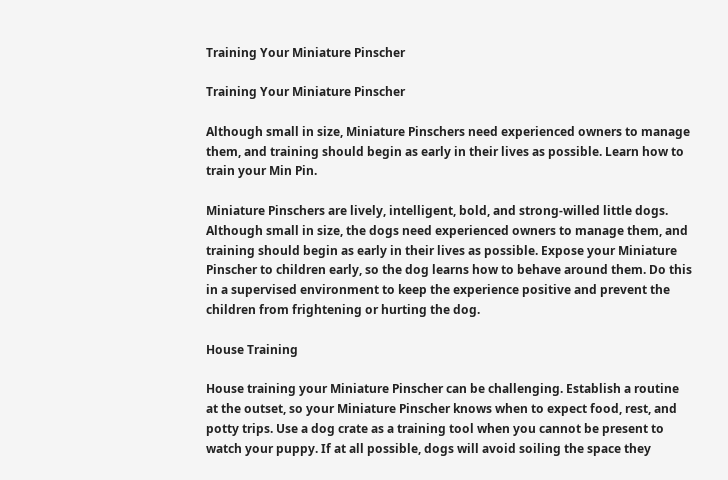Training Your Miniature Pinscher

Training Your Miniature Pinscher

Although small in size, Miniature Pinschers need experienced owners to manage them, and training should begin as early in their lives as possible. Learn how to train your Min Pin.

Miniature Pinschers are lively, intelligent, bold, and strong-willed little dogs. Although small in size, the dogs need experienced owners to manage them, and training should begin as early in their lives as possible. Expose your Miniature Pinscher to children early, so the dog learns how to behave around them. Do this in a supervised environment to keep the experience positive and prevent the children from frightening or hurting the dog.

House Training

House training your Miniature Pinscher can be challenging. Establish a routine at the outset, so your Miniature Pinscher knows when to expect food, rest, and potty trips. Use a dog crate as a training tool when you cannot be present to watch your puppy. If at all possible, dogs will avoid soiling the space they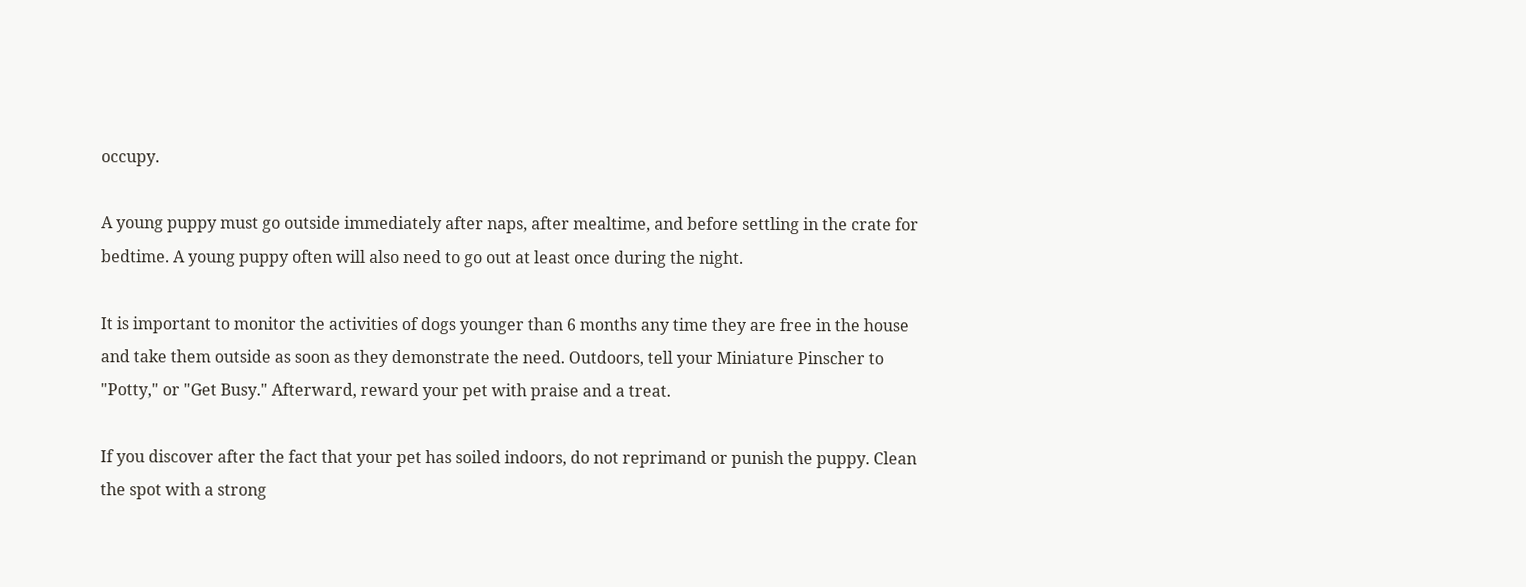occupy.

A young puppy must go outside immediately after naps, after mealtime, and before settling in the crate for bedtime. A young puppy often will also need to go out at least once during the night.

It is important to monitor the activities of dogs younger than 6 months any time they are free in the house and take them outside as soon as they demonstrate the need. Outdoors, tell your Miniature Pinscher to "Potty," or "Get Busy." Afterward, reward your pet with praise and a treat.

If you discover after the fact that your pet has soiled indoors, do not reprimand or punish the puppy. Clean the spot with a strong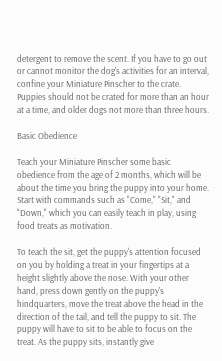detergent to remove the scent. If you have to go out or cannot monitor the dog's activities for an interval, confine your Miniature Pinscher to the crate. Puppies should not be crated for more than an hour at a time, and older dogs not more than three hours.

Basic Obedience

Teach your Miniature Pinscher some basic obedience from the age of 2 months, which will be about the time you bring the puppy into your home. Start with commands such as "Come," "Sit," and "Down," which you can easily teach in play, using food treats as motivation.

To teach the sit, get the puppy's attention focused on you by holding a treat in your fingertips at a height slightly above the nose. With your other hand, press down gently on the puppy's hindquarters, move the treat above the head in the direction of the tail, and tell the puppy to sit. The puppy will have to sit to be able to focus on the treat. As the puppy sits, instantly give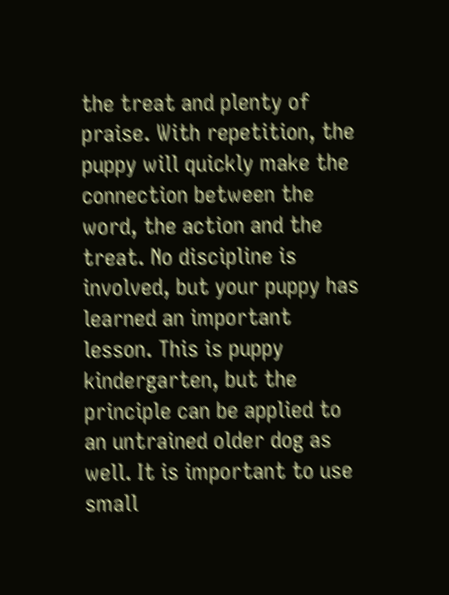the treat and plenty of praise. With repetition, the puppy will quickly make the connection between the word, the action and the treat. No discipline is involved, but your puppy has learned an important lesson. This is puppy kindergarten, but the principle can be applied to an untrained older dog as well. It is important to use small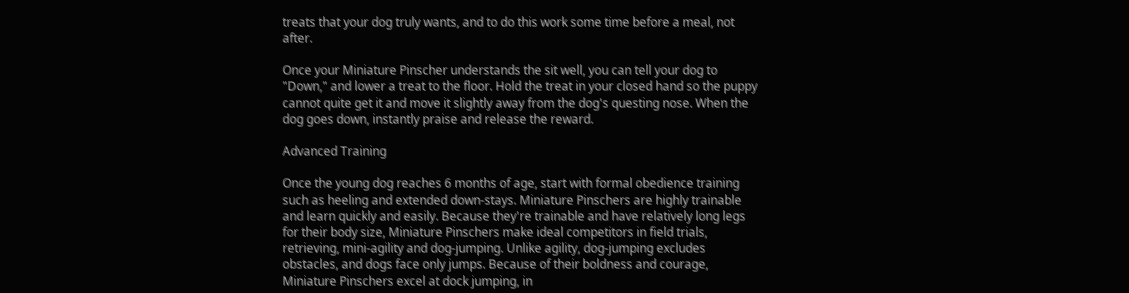treats that your dog truly wants, and to do this work some time before a meal, not after.

Once your Miniature Pinscher understands the sit well, you can tell your dog to "Down," and lower a treat to the floor. Hold the treat in your closed hand so the puppy cannot quite get it and move it slightly away from the dog's questing nose. When the dog goes down, instantly praise and release the reward.

Advanced Training

Once the young dog reaches 6 months of age, start with formal obedience training such as heeling and extended down-stays. Miniature Pinschers are highly trainable and learn quickly and easily. Because they're trainable and have relatively long legs for their body size, Miniature Pinschers make ideal competitors in field trials, retrieving, mini-agility and dog-jumping. Unlike agility, dog-jumping excludes obstacles, and dogs face only jumps. Because of their boldness and courage, Miniature Pinschers excel at dock jumping, in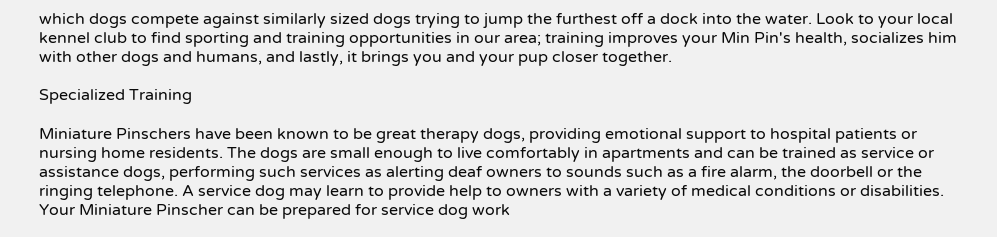which dogs compete against similarly sized dogs trying to jump the furthest off a dock into the water. Look to your local kennel club to find sporting and training opportunities in our area; training improves your Min Pin's health, socializes him with other dogs and humans, and lastly, it brings you and your pup closer together.

Specialized Training

Miniature Pinschers have been known to be great therapy dogs, providing emotional support to hospital patients or nursing home residents. The dogs are small enough to live comfortably in apartments and can be trained as service or assistance dogs, performing such services as alerting deaf owners to sounds such as a fire alarm, the doorbell or the ringing telephone. A service dog may learn to provide help to owners with a variety of medical conditions or disabilities. Your Miniature Pinscher can be prepared for service dog work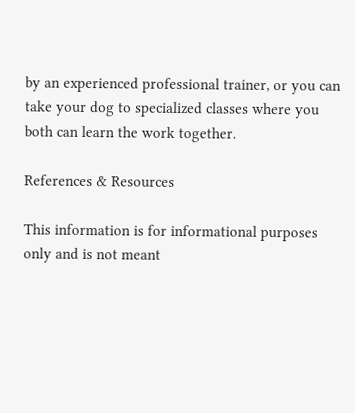by an experienced professional trainer, or you can take your dog to specialized classes where you both can learn the work together.

References & Resources

This information is for informational purposes only and is not meant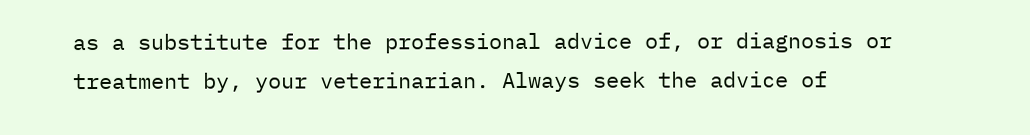as a substitute for the professional advice of, or diagnosis or treatment by, your veterinarian. Always seek the advice of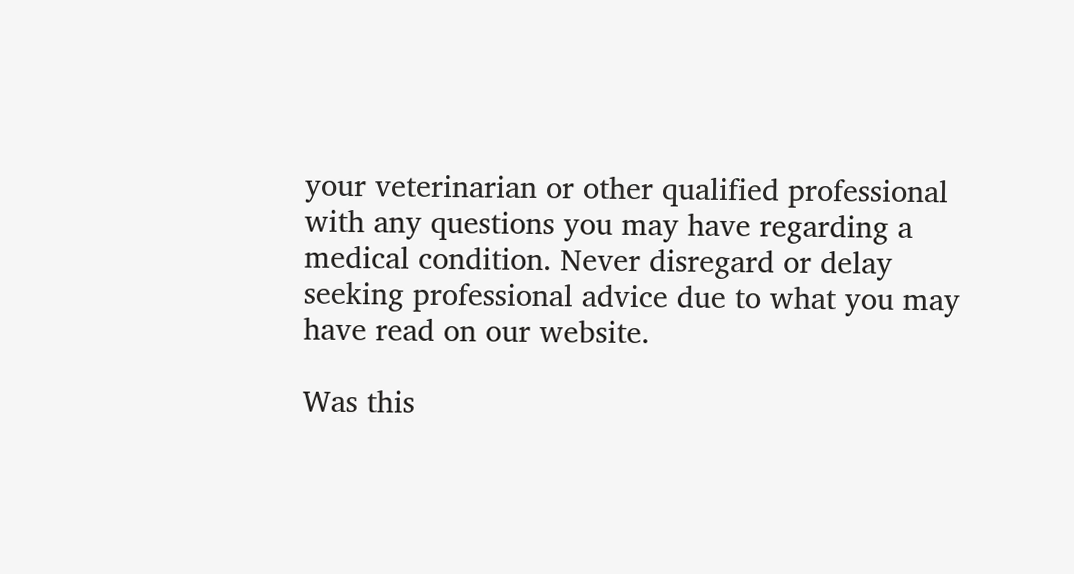your veterinarian or other qualified professional with any questions you may have regarding a medical condition. Never disregard or delay seeking professional advice due to what you may have read on our website.

Was this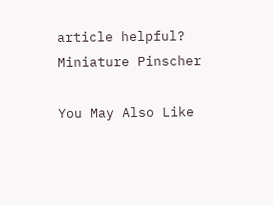article helpful?
Miniature Pinscher

You May Also Like